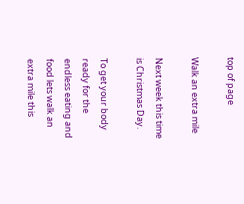top of page

Walk an extra mile

Next week this time is Christmas Day.

To get your body ready for the endless eating and food lets walk an extra mile this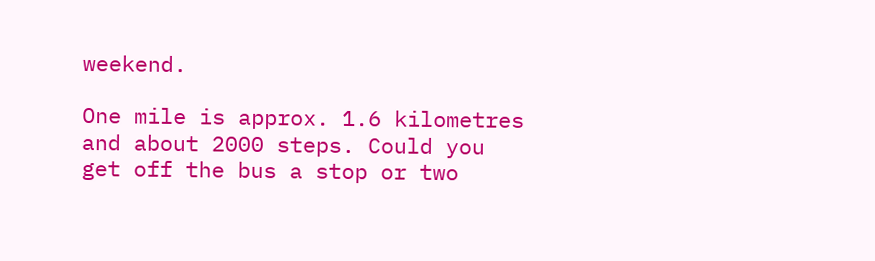weekend.

One mile is approx. 1.6 kilometres and about 2000 steps. Could you get off the bus a stop or two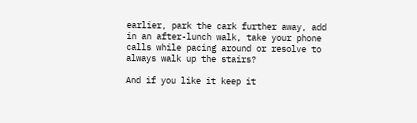earlier, park the cark further away, add in an after-lunch walk, take your phone calls while pacing around or resolve to always walk up the stairs?

And if you like it keep it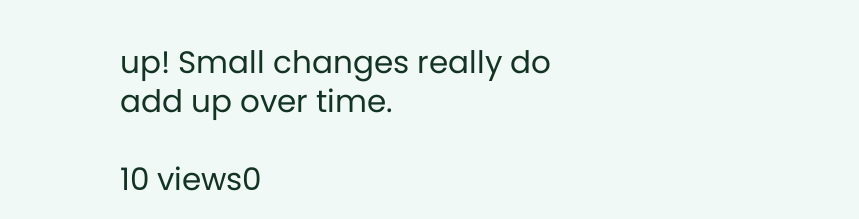up! Small changes really do add up over time.

10 views0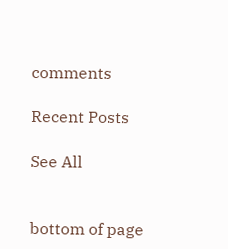comments

Recent Posts

See All


bottom of page